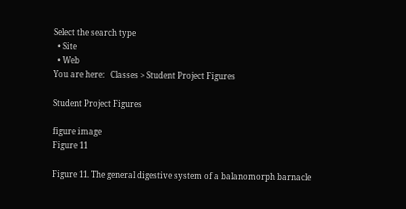Select the search type
  • Site
  • Web
You are here:   Classes > Student Project Figures

Student Project Figures

figure image
Figure 11

Figure 11. The general digestive system of a balanomorph barnacle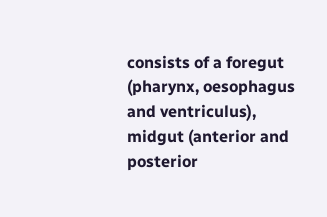consists of a foregut (pharynx, oesophagus and ventriculus), midgut (anterior and posterior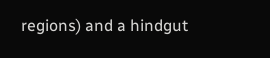regions) and a hindgut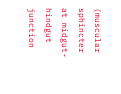(muscular sphincter at midgut-hindgut junction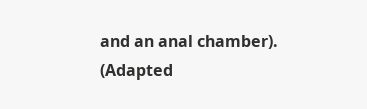and an anal chamber). (Adapted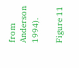from Anderson 1994).

Figure 11